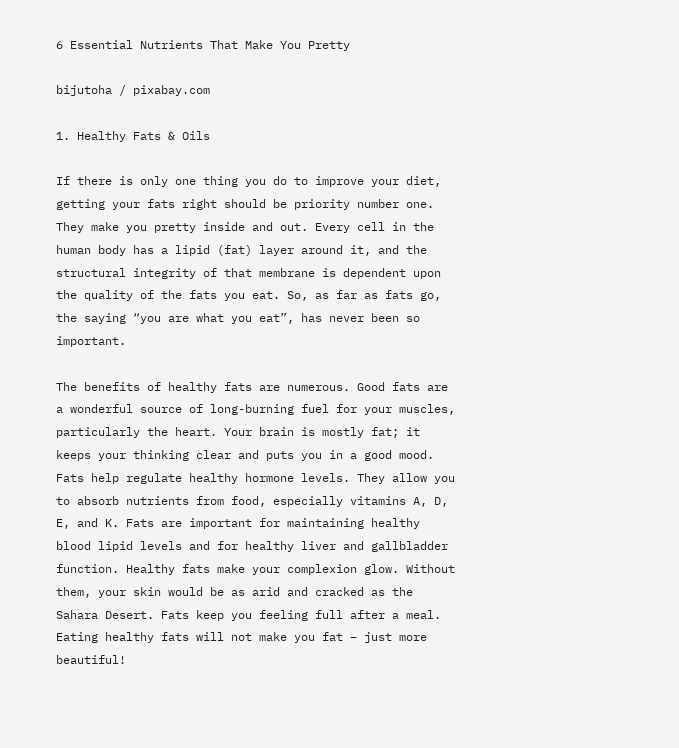6 Essential Nutrients That Make You Pretty

bijutoha / pixabay.com

1. Healthy Fats & Oils

If there is only one thing you do to improve your diet, getting your fats right should be priority number one. They make you pretty inside and out. Every cell in the human body has a lipid (fat) layer around it, and the structural integrity of that membrane is dependent upon the quality of the fats you eat. So, as far as fats go, the saying “you are what you eat”, has never been so important.

The benefits of healthy fats are numerous. Good fats are a wonderful source of long-burning fuel for your muscles, particularly the heart. Your brain is mostly fat; it keeps your thinking clear and puts you in a good mood. Fats help regulate healthy hormone levels. They allow you to absorb nutrients from food, especially vitamins A, D, E, and K. Fats are important for maintaining healthy blood lipid levels and for healthy liver and gallbladder function. Healthy fats make your complexion glow. Without them, your skin would be as arid and cracked as the Sahara Desert. Fats keep you feeling full after a meal. Eating healthy fats will not make you fat – just more beautiful!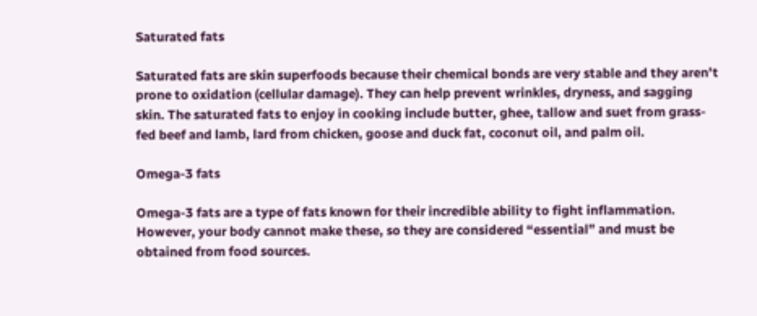Saturated fats

Saturated fats are skin superfoods because their chemical bonds are very stable and they aren’t prone to oxidation (cellular damage). They can help prevent wrinkles, dryness, and sagging skin. The saturated fats to enjoy in cooking include butter, ghee, tallow and suet from grass-fed beef and lamb, lard from chicken, goose and duck fat, coconut oil, and palm oil.

Omega-3 fats

Omega-3 fats are a type of fats known for their incredible ability to fight inflammation. However, your body cannot make these, so they are considered “essential” and must be obtained from food sources.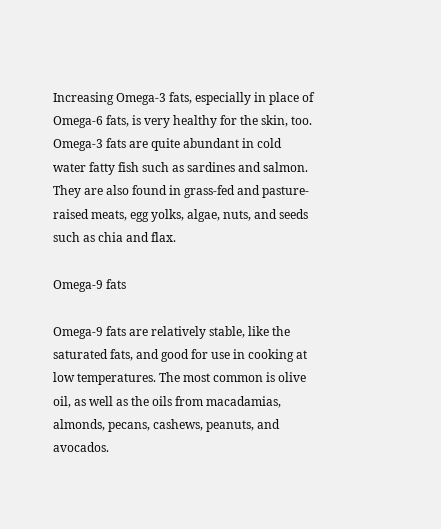Increasing Omega-3 fats, especially in place of Omega-6 fats, is very healthy for the skin, too. Omega-3 fats are quite abundant in cold water fatty fish such as sardines and salmon. They are also found in grass-fed and pasture-raised meats, egg yolks, algae, nuts, and seeds such as chia and flax.

Omega-9 fats

Omega-9 fats are relatively stable, like the saturated fats, and good for use in cooking at low temperatures. The most common is olive oil, as well as the oils from macadamias, almonds, pecans, cashews, peanuts, and avocados.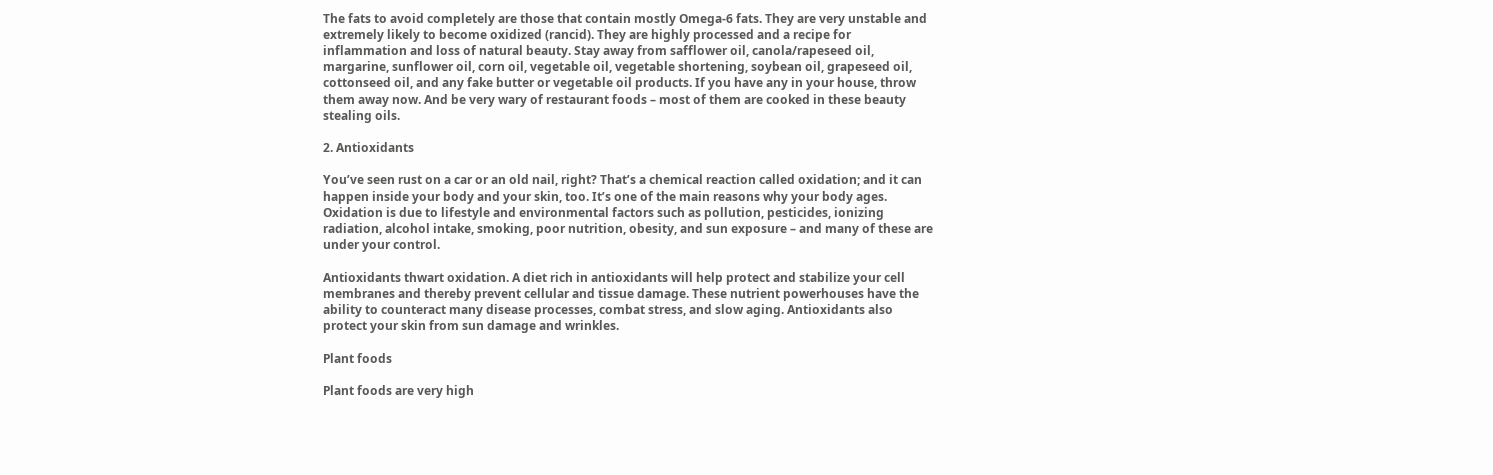The fats to avoid completely are those that contain mostly Omega-6 fats. They are very unstable and extremely likely to become oxidized (rancid). They are highly processed and a recipe for inflammation and loss of natural beauty. Stay away from safflower oil, canola/rapeseed oil, margarine, sunflower oil, corn oil, vegetable oil, vegetable shortening, soybean oil, grapeseed oil, cottonseed oil, and any fake butter or vegetable oil products. If you have any in your house, throw them away now. And be very wary of restaurant foods – most of them are cooked in these beauty stealing oils.

2. Antioxidants

You’ve seen rust on a car or an old nail, right? That’s a chemical reaction called oxidation; and it can happen inside your body and your skin, too. It’s one of the main reasons why your body ages. Oxidation is due to lifestyle and environmental factors such as pollution, pesticides, ionizing radiation, alcohol intake, smoking, poor nutrition, obesity, and sun exposure – and many of these are under your control.

Antioxidants thwart oxidation. A diet rich in antioxidants will help protect and stabilize your cell membranes and thereby prevent cellular and tissue damage. These nutrient powerhouses have the ability to counteract many disease processes, combat stress, and slow aging. Antioxidants also protect your skin from sun damage and wrinkles.

Plant foods

Plant foods are very high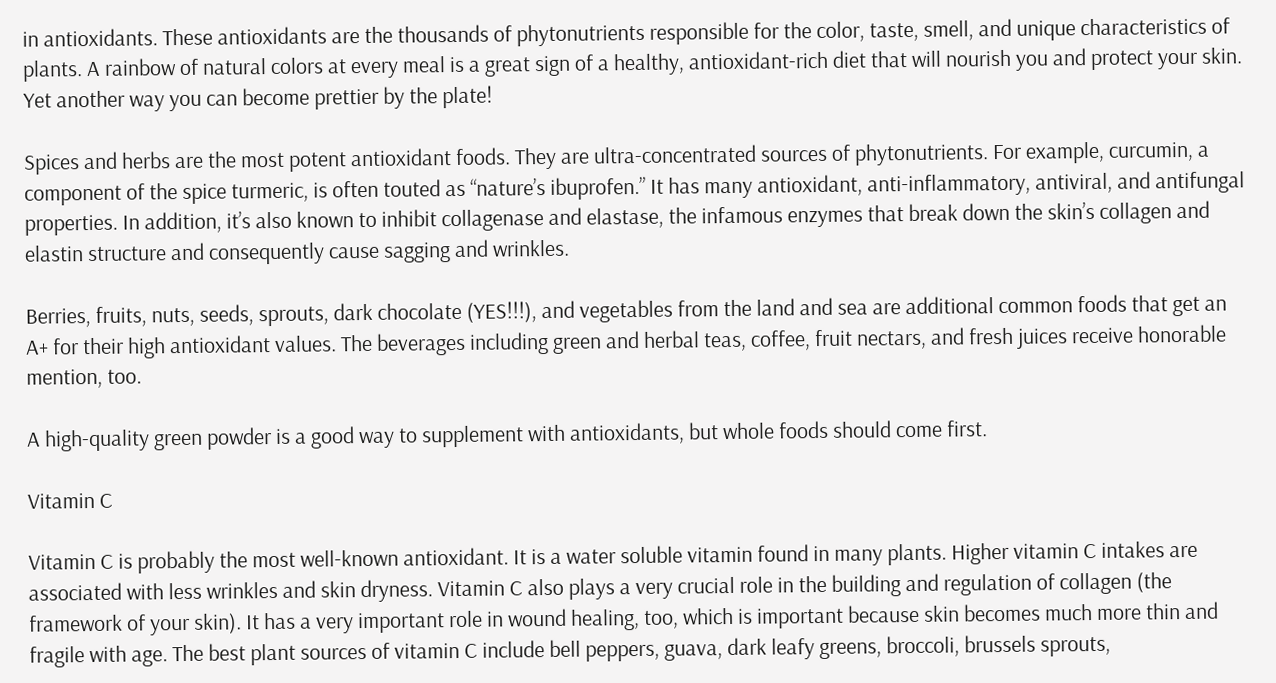in antioxidants. These antioxidants are the thousands of phytonutrients responsible for the color, taste, smell, and unique characteristics of plants. A rainbow of natural colors at every meal is a great sign of a healthy, antioxidant-rich diet that will nourish you and protect your skin. Yet another way you can become prettier by the plate!

Spices and herbs are the most potent antioxidant foods. They are ultra-concentrated sources of phytonutrients. For example, curcumin, a component of the spice turmeric, is often touted as “nature’s ibuprofen.” It has many antioxidant, anti-inflammatory, antiviral, and antifungal properties. In addition, it’s also known to inhibit collagenase and elastase, the infamous enzymes that break down the skin’s collagen and elastin structure and consequently cause sagging and wrinkles.

Berries, fruits, nuts, seeds, sprouts, dark chocolate (YES!!!), and vegetables from the land and sea are additional common foods that get an A+ for their high antioxidant values. The beverages including green and herbal teas, coffee, fruit nectars, and fresh juices receive honorable mention, too.

A high-quality green powder is a good way to supplement with antioxidants, but whole foods should come first.

Vitamin C

Vitamin C is probably the most well-known antioxidant. It is a water soluble vitamin found in many plants. Higher vitamin C intakes are associated with less wrinkles and skin dryness. Vitamin C also plays a very crucial role in the building and regulation of collagen (the framework of your skin). It has a very important role in wound healing, too, which is important because skin becomes much more thin and fragile with age. The best plant sources of vitamin C include bell peppers, guava, dark leafy greens, broccoli, brussels sprouts,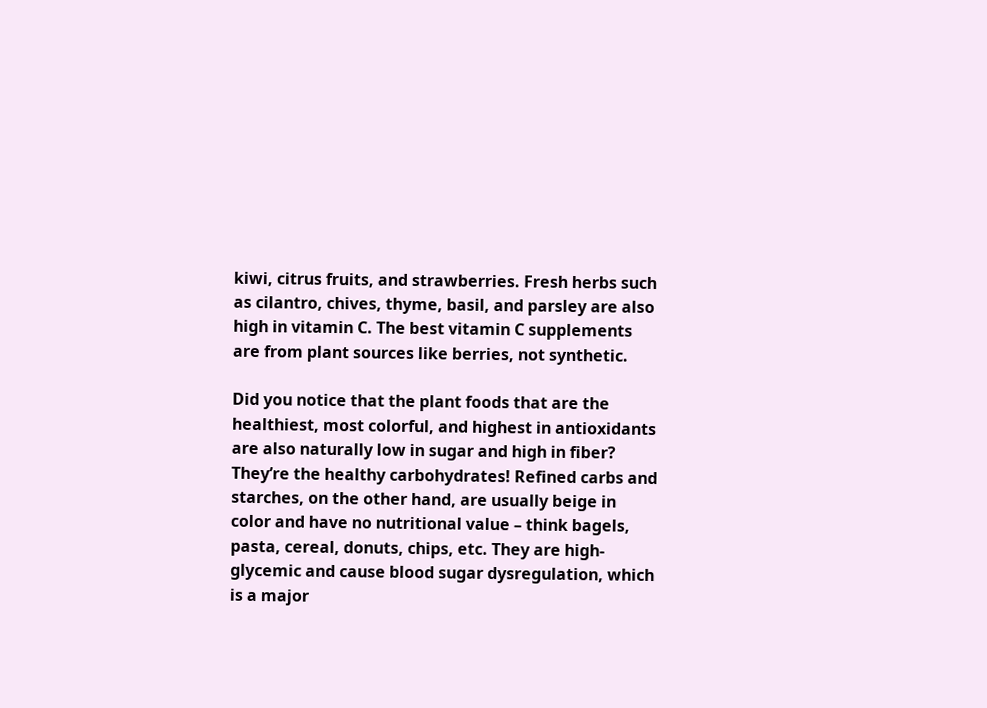kiwi, citrus fruits, and strawberries. Fresh herbs such as cilantro, chives, thyme, basil, and parsley are also high in vitamin C. The best vitamin C supplements are from plant sources like berries, not synthetic.

Did you notice that the plant foods that are the healthiest, most colorful, and highest in antioxidants are also naturally low in sugar and high in fiber? They’re the healthy carbohydrates! Refined carbs and starches, on the other hand, are usually beige in color and have no nutritional value – think bagels, pasta, cereal, donuts, chips, etc. They are high-glycemic and cause blood sugar dysregulation, which is a major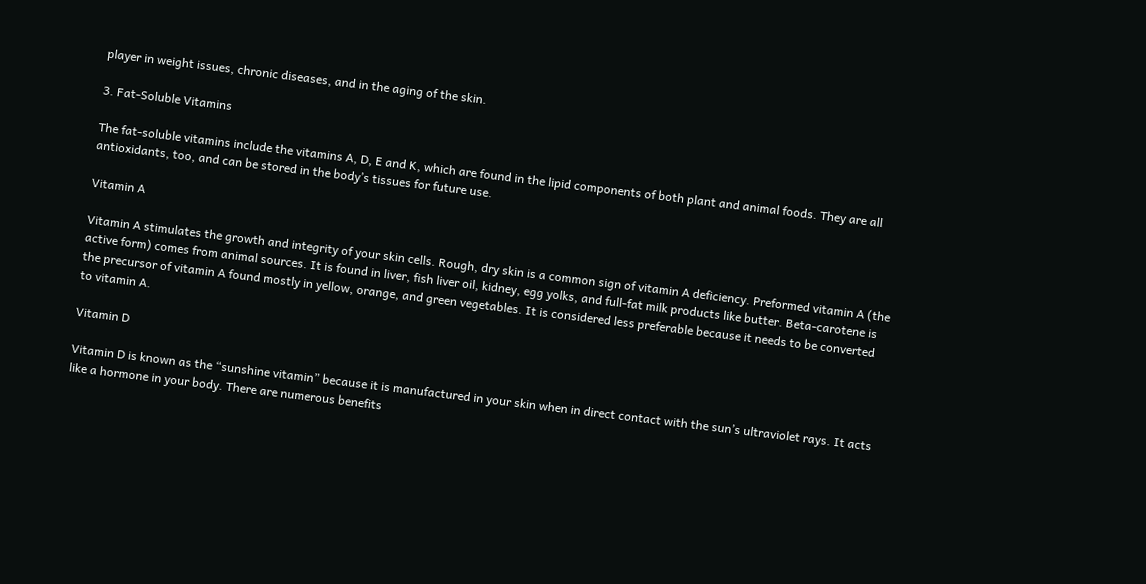player in weight issues, chronic diseases, and in the aging of the skin.

3. Fat-Soluble Vitamins

The fat-soluble vitamins include the vitamins A, D, E and K, which are found in the lipid components of both plant and animal foods. They are all antioxidants, too, and can be stored in the body’s tissues for future use.

Vitamin A

Vitamin A stimulates the growth and integrity of your skin cells. Rough, dry skin is a common sign of vitamin A deficiency. Preformed vitamin A (the active form) comes from animal sources. It is found in liver, fish liver oil, kidney, egg yolks, and full-fat milk products like butter. Beta-carotene is the precursor of vitamin A found mostly in yellow, orange, and green vegetables. It is considered less preferable because it needs to be converted to vitamin A.

Vitamin D

Vitamin D is known as the “sunshine vitamin” because it is manufactured in your skin when in direct contact with the sun’s ultraviolet rays. It acts like a hormone in your body. There are numerous benefits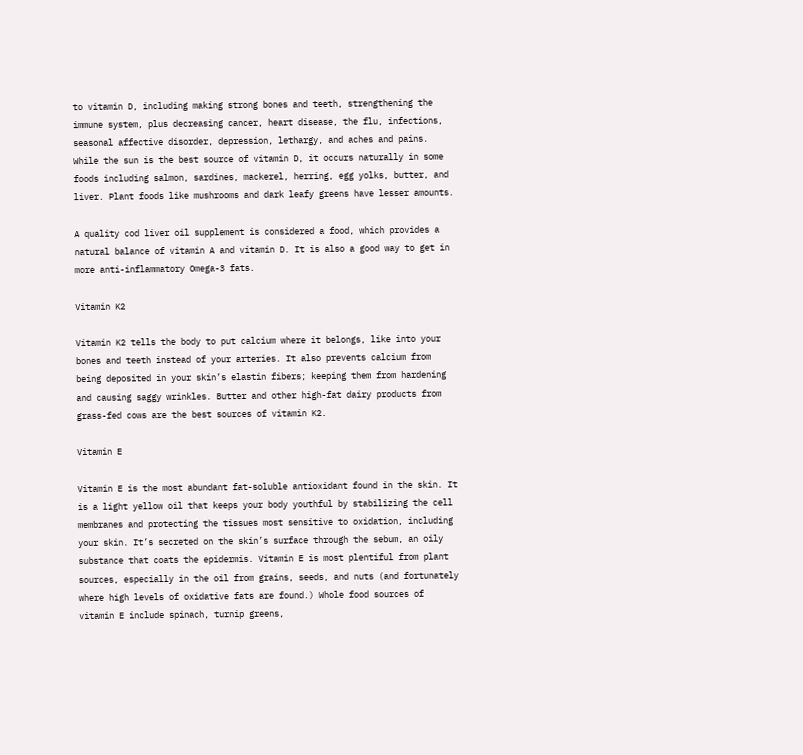to vitamin D, including making strong bones and teeth, strengthening the immune system, plus decreasing cancer, heart disease, the flu, infections, seasonal affective disorder, depression, lethargy, and aches and pains. While the sun is the best source of vitamin D, it occurs naturally in some foods including salmon, sardines, mackerel, herring, egg yolks, butter, and liver. Plant foods like mushrooms and dark leafy greens have lesser amounts.

A quality cod liver oil supplement is considered a food, which provides a natural balance of vitamin A and vitamin D. It is also a good way to get in more anti-inflammatory Omega-3 fats.

Vitamin K2

Vitamin K2 tells the body to put calcium where it belongs, like into your bones and teeth instead of your arteries. It also prevents calcium from being deposited in your skin’s elastin fibers; keeping them from hardening and causing saggy wrinkles. Butter and other high-fat dairy products from grass-fed cows are the best sources of vitamin K2.

Vitamin E

Vitamin E is the most abundant fat-soluble antioxidant found in the skin. It is a light yellow oil that keeps your body youthful by stabilizing the cell membranes and protecting the tissues most sensitive to oxidation, including your skin. It’s secreted on the skin’s surface through the sebum, an oily substance that coats the epidermis. Vitamin E is most plentiful from plant sources, especially in the oil from grains, seeds, and nuts (and fortunately where high levels of oxidative fats are found.) Whole food sources of vitamin E include spinach, turnip greens,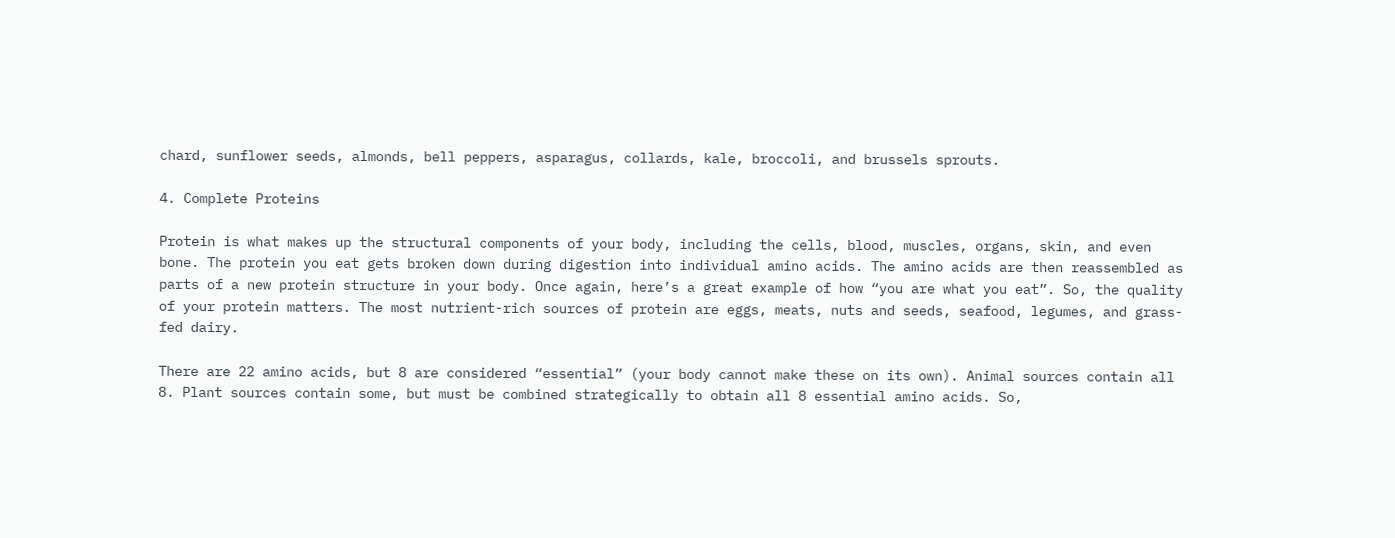chard, sunflower seeds, almonds, bell peppers, asparagus, collards, kale, broccoli, and brussels sprouts.

4. Complete Proteins

Protein is what makes up the structural components of your body, including the cells, blood, muscles, organs, skin, and even bone. The protein you eat gets broken down during digestion into individual amino acids. The amino acids are then reassembled as parts of a new protein structure in your body. Once again, here’s a great example of how “you are what you eat”. So, the quality of your protein matters. The most nutrient-rich sources of protein are eggs, meats, nuts and seeds, seafood, legumes, and grass-fed dairy.

There are 22 amino acids, but 8 are considered “essential” (your body cannot make these on its own). Animal sources contain all 8. Plant sources contain some, but must be combined strategically to obtain all 8 essential amino acids. So,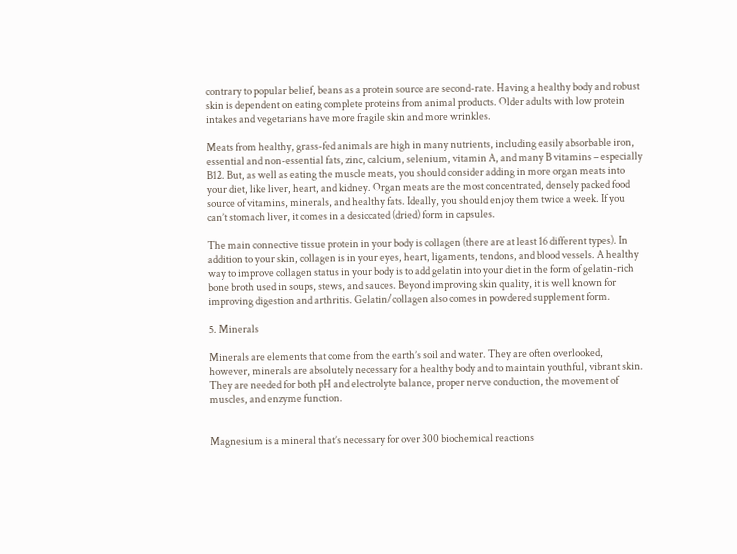contrary to popular belief, beans as a protein source are second-rate. Having a healthy body and robust skin is dependent on eating complete proteins from animal products. Older adults with low protein intakes and vegetarians have more fragile skin and more wrinkles.

Meats from healthy, grass-fed animals are high in many nutrients, including easily absorbable iron, essential and non-essential fats, zinc, calcium, selenium, vitamin A, and many B vitamins – especially B12. But, as well as eating the muscle meats, you should consider adding in more organ meats into your diet, like liver, heart, and kidney. Organ meats are the most concentrated, densely packed food source of vitamins, minerals, and healthy fats. Ideally, you should enjoy them twice a week. If you can’t stomach liver, it comes in a desiccated (dried) form in capsules.

The main connective tissue protein in your body is collagen (there are at least 16 different types). In addition to your skin, collagen is in your eyes, heart, ligaments, tendons, and blood vessels. A healthy way to improve collagen status in your body is to add gelatin into your diet in the form of gelatin-rich bone broth used in soups, stews, and sauces. Beyond improving skin quality, it is well known for improving digestion and arthritis. Gelatin/collagen also comes in powdered supplement form.

5. Minerals

Minerals are elements that come from the earth’s soil and water. They are often overlooked, however, minerals are absolutely necessary for a healthy body and to maintain youthful, vibrant skin. They are needed for both pH and electrolyte balance, proper nerve conduction, the movement of muscles, and enzyme function.


Magnesium is a mineral that’s necessary for over 300 biochemical reactions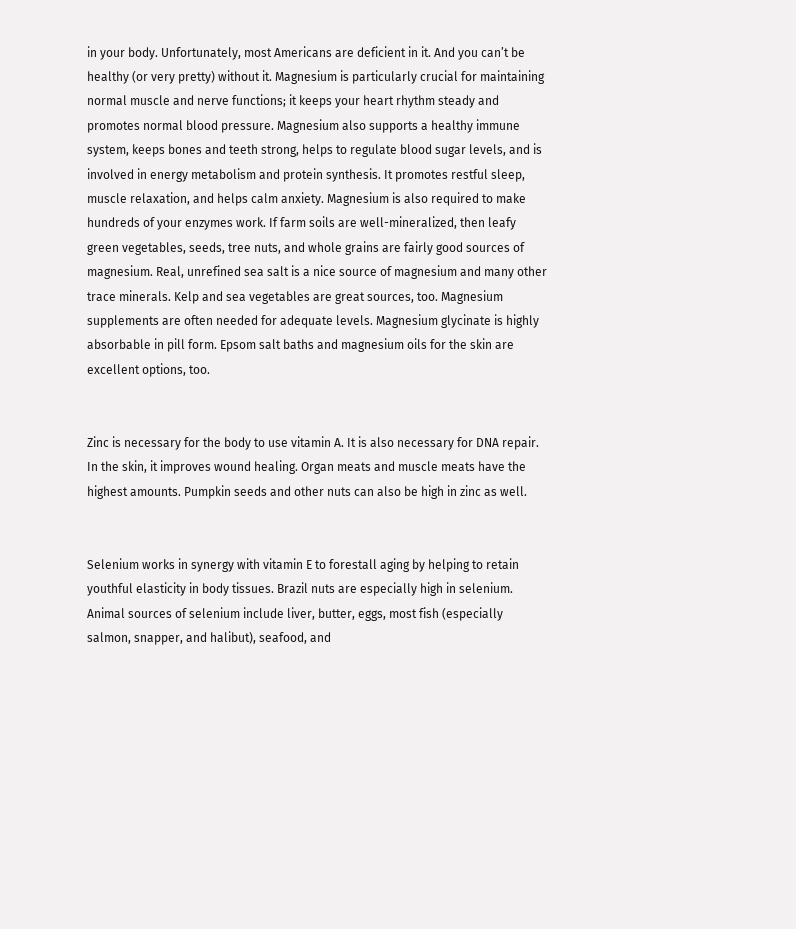in your body. Unfortunately, most Americans are deficient in it. And you can’t be healthy (or very pretty) without it. Magnesium is particularly crucial for maintaining normal muscle and nerve functions; it keeps your heart rhythm steady and promotes normal blood pressure. Magnesium also supports a healthy immune system, keeps bones and teeth strong, helps to regulate blood sugar levels, and is involved in energy metabolism and protein synthesis. It promotes restful sleep, muscle relaxation, and helps calm anxiety. Magnesium is also required to make hundreds of your enzymes work. If farm soils are well-mineralized, then leafy green vegetables, seeds, tree nuts, and whole grains are fairly good sources of magnesium. Real, unrefined sea salt is a nice source of magnesium and many other trace minerals. Kelp and sea vegetables are great sources, too. Magnesium supplements are often needed for adequate levels. Magnesium glycinate is highly absorbable in pill form. Epsom salt baths and magnesium oils for the skin are excellent options, too.


Zinc is necessary for the body to use vitamin A. It is also necessary for DNA repair. In the skin, it improves wound healing. Organ meats and muscle meats have the highest amounts. Pumpkin seeds and other nuts can also be high in zinc as well.


Selenium works in synergy with vitamin E to forestall aging by helping to retain youthful elasticity in body tissues. Brazil nuts are especially high in selenium. Animal sources of selenium include liver, butter, eggs, most fish (especially salmon, snapper, and halibut), seafood, and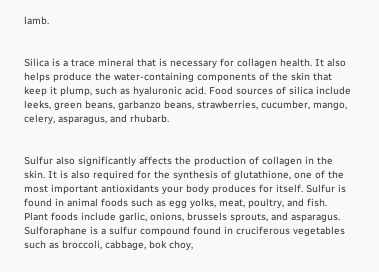lamb.


Silica is a trace mineral that is necessary for collagen health. It also helps produce the water-containing components of the skin that keep it plump, such as hyaluronic acid. Food sources of silica include leeks, green beans, garbanzo beans, strawberries, cucumber, mango, celery, asparagus, and rhubarb.


Sulfur also significantly affects the production of collagen in the skin. It is also required for the synthesis of glutathione, one of the most important antioxidants your body produces for itself. Sulfur is found in animal foods such as egg yolks, meat, poultry, and fish. Plant foods include garlic, onions, brussels sprouts, and asparagus. Sulforaphane is a sulfur compound found in cruciferous vegetables such as broccoli, cabbage, bok choy,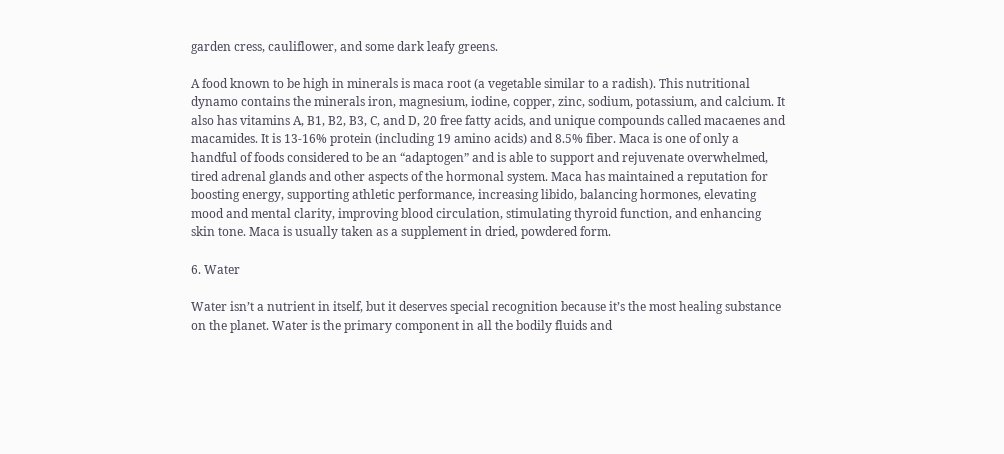garden cress, cauliflower, and some dark leafy greens.

A food known to be high in minerals is maca root (a vegetable similar to a radish). This nutritional dynamo contains the minerals iron, magnesium, iodine, copper, zinc, sodium, potassium, and calcium. It also has vitamins A, B1, B2, B3, C, and D, 20 free fatty acids, and unique compounds called macaenes and macamides. It is 13-16% protein (including 19 amino acids) and 8.5% fiber. Maca is one of only a handful of foods considered to be an “adaptogen” and is able to support and rejuvenate overwhelmed, tired adrenal glands and other aspects of the hormonal system. Maca has maintained a reputation for boosting energy, supporting athletic performance, increasing libido, balancing hormones, elevating mood and mental clarity, improving blood circulation, stimulating thyroid function, and enhancing skin tone. Maca is usually taken as a supplement in dried, powdered form.

6. Water

Water isn’t a nutrient in itself, but it deserves special recognition because it’s the most healing substance on the planet. Water is the primary component in all the bodily fluids and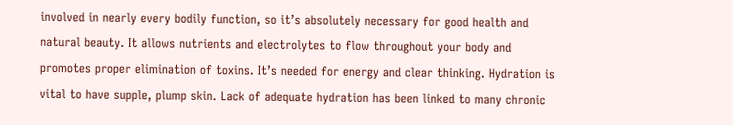involved in nearly every bodily function, so it’s absolutely necessary for good health and natural beauty. It allows nutrients and electrolytes to flow throughout your body and promotes proper elimination of toxins. It’s needed for energy and clear thinking. Hydration is vital to have supple, plump skin. Lack of adequate hydration has been linked to many chronic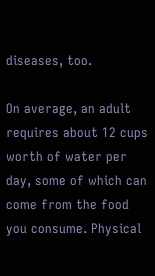diseases, too.

On average, an adult requires about 12 cups worth of water per day, some of which can come from the food you consume. Physical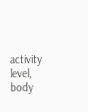activity level, body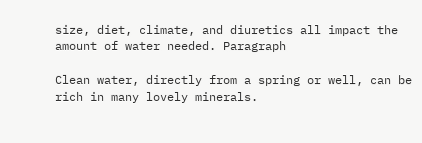size, diet, climate, and diuretics all impact the amount of water needed. Paragraph

Clean water, directly from a spring or well, can be rich in many lovely minerals.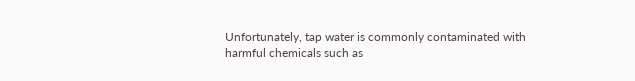Unfortunately, tap water is commonly contaminated with harmful chemicals such as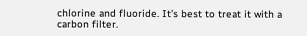chlorine and fluoride. It’s best to treat it with a carbon filter.